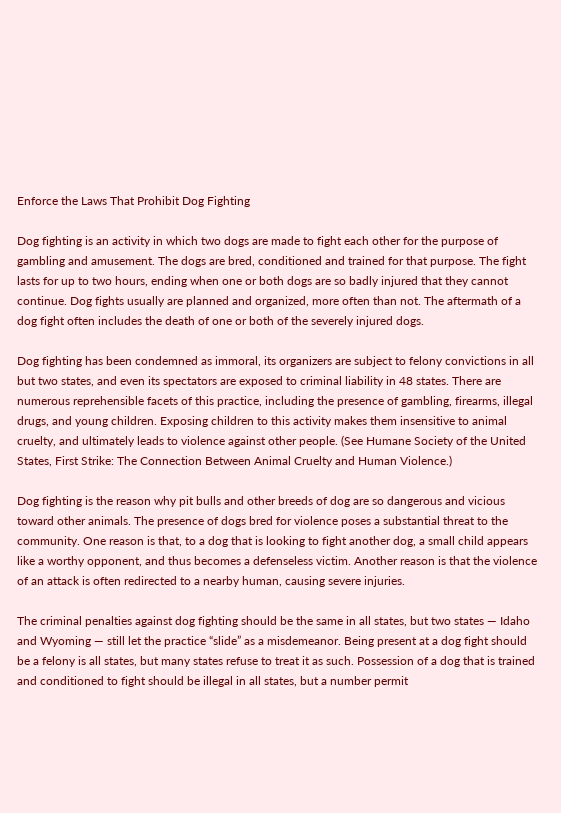Enforce the Laws That Prohibit Dog Fighting

Dog fighting is an activity in which two dogs are made to fight each other for the purpose of gambling and amusement. The dogs are bred, conditioned and trained for that purpose. The fight lasts for up to two hours, ending when one or both dogs are so badly injured that they cannot continue. Dog fights usually are planned and organized, more often than not. The aftermath of a dog fight often includes the death of one or both of the severely injured dogs.

Dog fighting has been condemned as immoral, its organizers are subject to felony convictions in all but two states, and even its spectators are exposed to criminal liability in 48 states. There are numerous reprehensible facets of this practice, including the presence of gambling, firearms, illegal drugs, and young children. Exposing children to this activity makes them insensitive to animal cruelty, and ultimately leads to violence against other people. (See Humane Society of the United States, First Strike: The Connection Between Animal Cruelty and Human Violence.)

Dog fighting is the reason why pit bulls and other breeds of dog are so dangerous and vicious toward other animals. The presence of dogs bred for violence poses a substantial threat to the community. One reason is that, to a dog that is looking to fight another dog, a small child appears like a worthy opponent, and thus becomes a defenseless victim. Another reason is that the violence of an attack is often redirected to a nearby human, causing severe injuries.

The criminal penalties against dog fighting should be the same in all states, but two states — Idaho and Wyoming — still let the practice “slide” as a misdemeanor. Being present at a dog fight should be a felony is all states, but many states refuse to treat it as such. Possession of a dog that is trained and conditioned to fight should be illegal in all states, but a number permit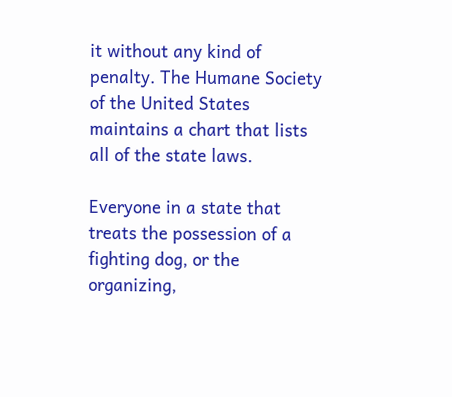it without any kind of penalty. The Humane Society of the United States maintains a chart that lists all of the state laws.

Everyone in a state that treats the possession of a fighting dog, or the organizing,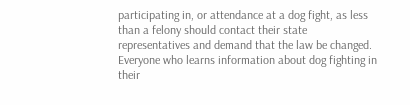participating in, or attendance at a dog fight, as less than a felony should contact their state representatives and demand that the law be changed. Everyone who learns information about dog fighting in their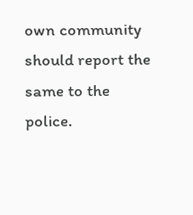own community should report the same to the police.